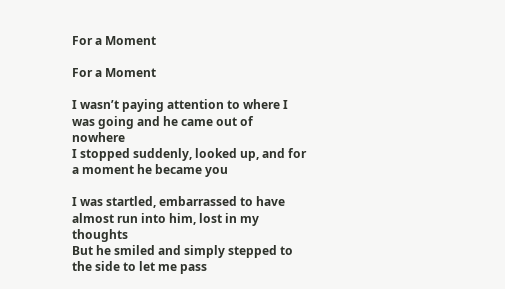For a Moment

For a Moment

I wasn’t paying attention to where I was going and he came out of nowhere
I stopped suddenly, looked up, and for a moment he became you

I was startled, embarrassed to have almost run into him, lost in my thoughts
But he smiled and simply stepped to the side to let me pass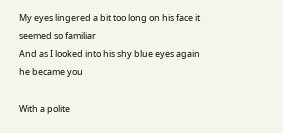My eyes lingered a bit too long on his face it seemed so familiar
And as I looked into his shy blue eyes again he became you

With a polite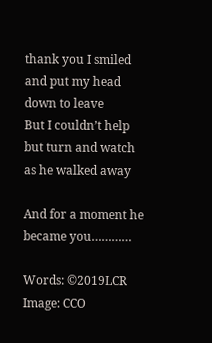thank you I smiled and put my head down to leave
But I couldn’t help but turn and watch as he walked away

And for a moment he became you…………

Words: ©2019LCR
Image: CCO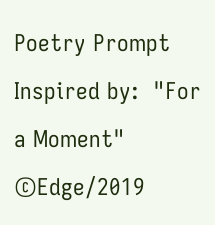Poetry Prompt Inspired by:  "For a Moment" ©Edge/2019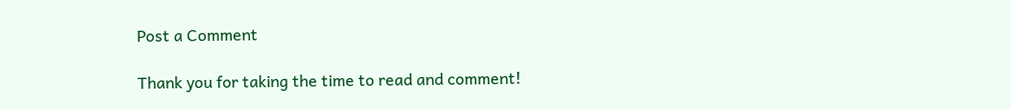Post a Comment

Thank you for taking the time to read and comment!